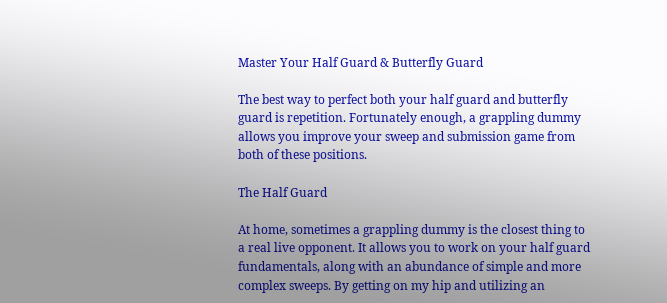Master Your Half Guard & Butterfly Guard

The best way to perfect both your half guard and butterfly guard is repetition. Fortunately enough, a grappling dummy allows you improve your sweep and submission game from both of these positions.

The Half Guard

At home, sometimes a grappling dummy is the closest thing to a real live opponent. It allows you to work on your half guard fundamentals, along with an abundance of simple and more complex sweeps. By getting on my hip and utilizing an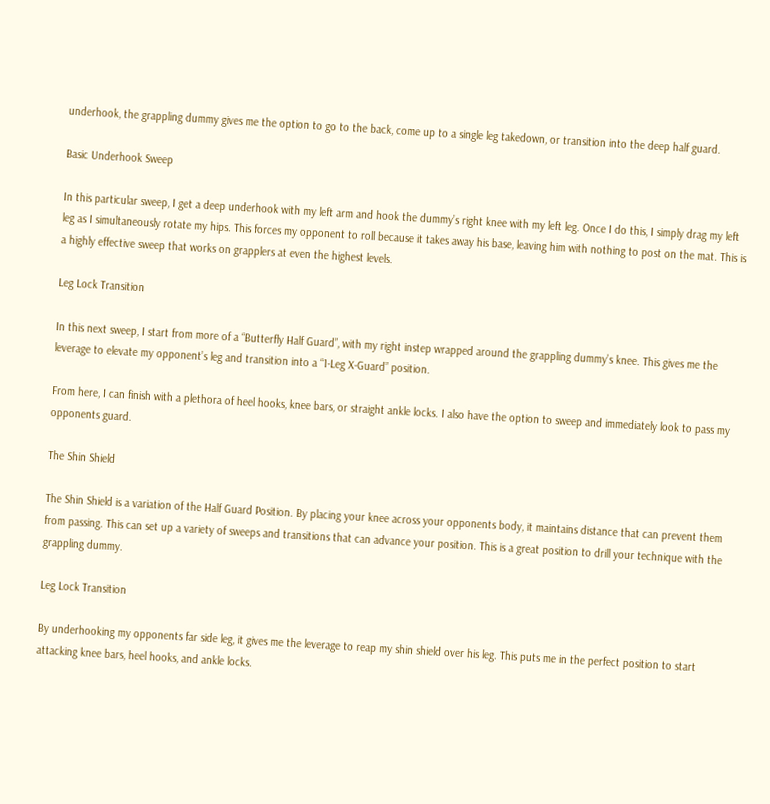underhook, the grappling dummy gives me the option to go to the back, come up to a single leg takedown, or transition into the deep half guard.

Basic Underhook Sweep

In this particular sweep, I get a deep underhook with my left arm and hook the dummy’s right knee with my left leg. Once I do this, I simply drag my left leg as I simultaneously rotate my hips. This forces my opponent to roll because it takes away his base, leaving him with nothing to post on the mat. This is a highly effective sweep that works on grapplers at even the highest levels.

Leg Lock Transition

In this next sweep, I start from more of a “Butterfly Half Guard”, with my right instep wrapped around the grappling dummy’s knee. This gives me the leverage to elevate my opponent’s leg and transition into a “1-Leg X-Guard” position.

From here, I can finish with a plethora of heel hooks, knee bars, or straight ankle locks. I also have the option to sweep and immediately look to pass my opponents guard.

The Shin Shield

The Shin Shield is a variation of the Half Guard Position. By placing your knee across your opponents body, it maintains distance that can prevent them from passing. This can set up a variety of sweeps and transitions that can advance your position. This is a great position to drill your technique with the grappling dummy.

Leg Lock Transition

By underhooking my opponents far side leg, it gives me the leverage to reap my shin shield over his leg. This puts me in the perfect position to start attacking knee bars, heel hooks, and ankle locks.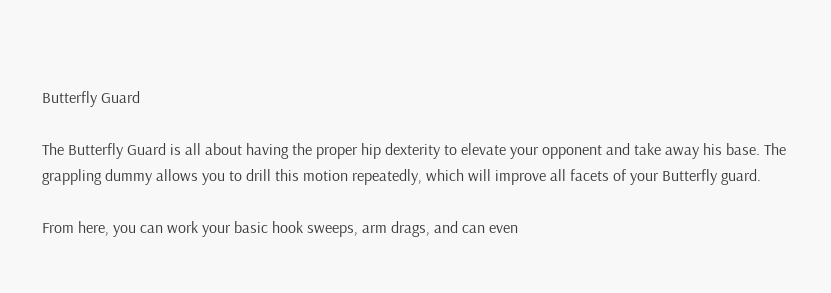Butterfly Guard

The Butterfly Guard is all about having the proper hip dexterity to elevate your opponent and take away his base. The grappling dummy allows you to drill this motion repeatedly, which will improve all facets of your Butterfly guard.

From here, you can work your basic hook sweeps, arm drags, and can even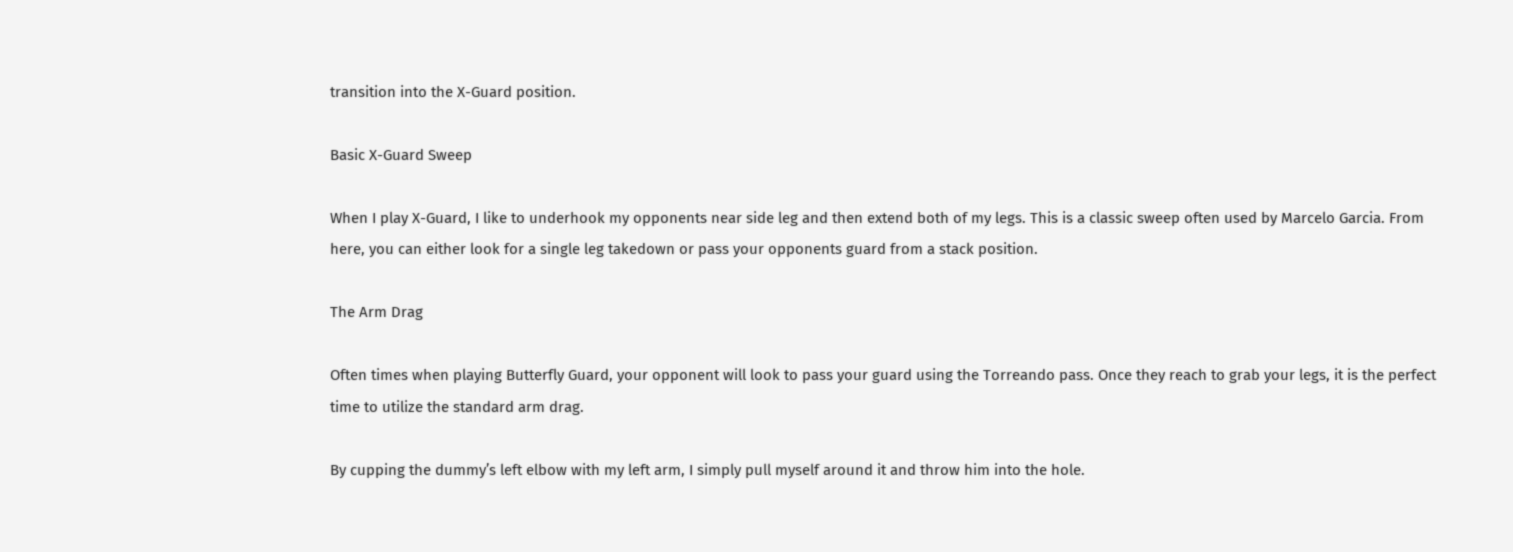transition into the X-Guard position.

Basic X-Guard Sweep

When I play X-Guard, I like to underhook my opponents near side leg and then extend both of my legs. This is a classic sweep often used by Marcelo Garcia. From here, you can either look for a single leg takedown or pass your opponents guard from a stack position.

The Arm Drag

Often times when playing Butterfly Guard, your opponent will look to pass your guard using the Torreando pass. Once they reach to grab your legs, it is the perfect time to utilize the standard arm drag.

By cupping the dummy’s left elbow with my left arm, I simply pull myself around it and throw him into the hole.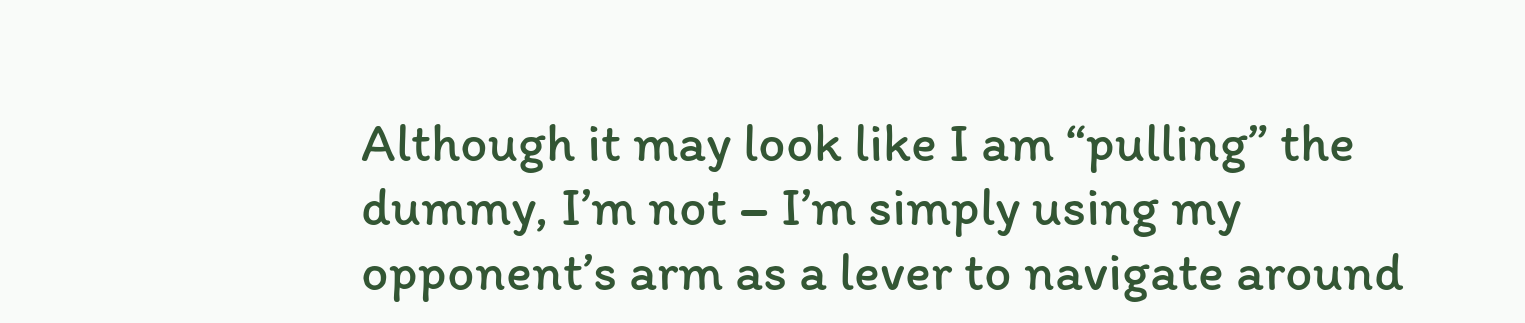Although it may look like I am “pulling” the dummy, I’m not – I’m simply using my opponent’s arm as a lever to navigate around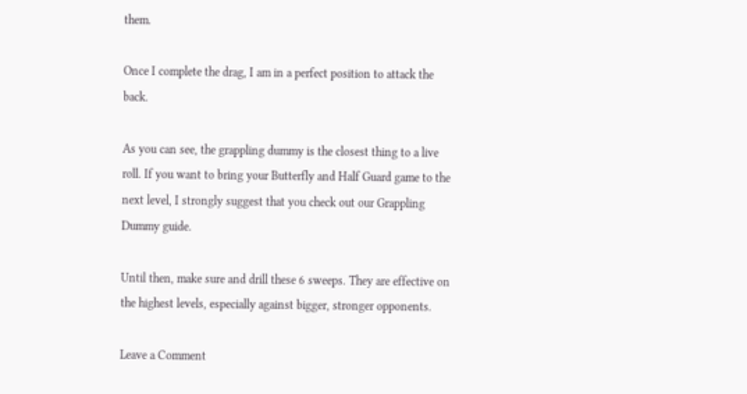them.

Once I complete the drag, I am in a perfect position to attack the back.

As you can see, the grappling dummy is the closest thing to a live roll. If you want to bring your Butterfly and Half Guard game to the next level, I strongly suggest that you check out our Grappling Dummy guide.

Until then, make sure and drill these 6 sweeps. They are effective on the highest levels, especially against bigger, stronger opponents.

Leave a Comment